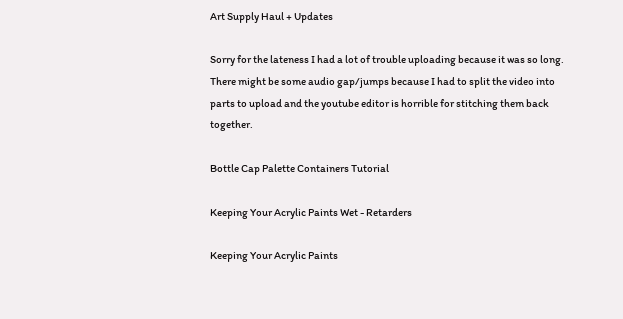Art Supply Haul + Updates

Sorry for the lateness I had a lot of trouble uploading because it was so long. There might be some audio gap/jumps because I had to split the video into parts to upload and the youtube editor is horrible for stitching them back together.

Bottle Cap Palette Containers Tutorial

Keeping Your Acrylic Paints Wet - Retarders

Keeping Your Acrylic Paints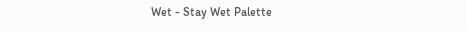Wet - Stay Wet Palette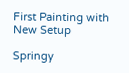First Painting with New Setup

Springy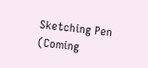Sketching Pen (Coming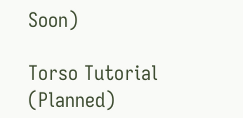Soon)

Torso Tutorial (Planned)